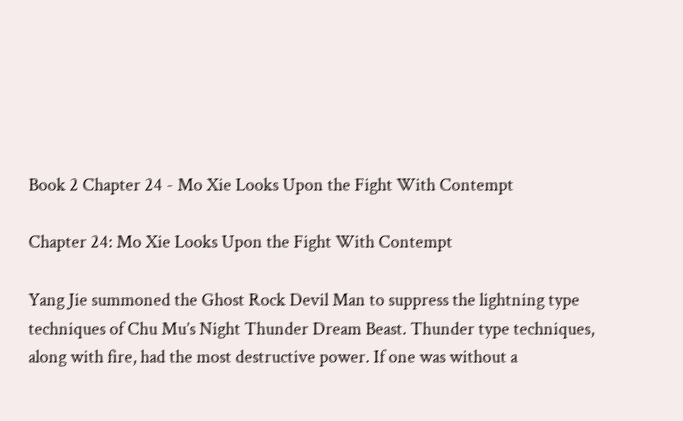Book 2 Chapter 24 - Mo Xie Looks Upon the Fight With Contempt

Chapter 24: Mo Xie Looks Upon the Fight With Contempt

Yang Jie summoned the Ghost Rock Devil Man to suppress the lightning type techniques of Chu Mu’s Night Thunder Dream Beast. Thunder type techniques, along with fire, had the most destructive power. If one was without a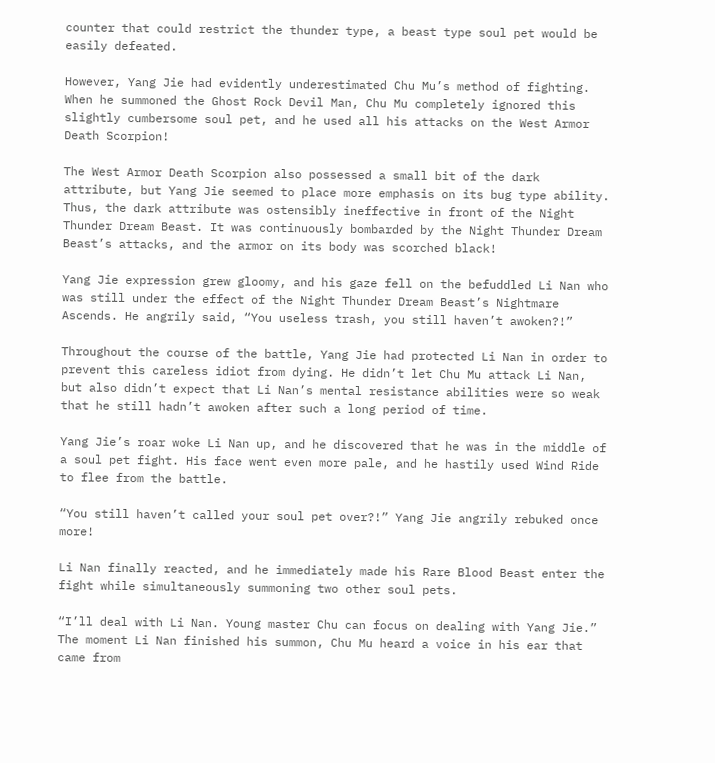counter that could restrict the thunder type, a beast type soul pet would be easily defeated.

However, Yang Jie had evidently underestimated Chu Mu’s method of fighting. When he summoned the Ghost Rock Devil Man, Chu Mu completely ignored this slightly cumbersome soul pet, and he used all his attacks on the West Armor Death Scorpion!

The West Armor Death Scorpion also possessed a small bit of the dark attribute, but Yang Jie seemed to place more emphasis on its bug type ability. Thus, the dark attribute was ostensibly ineffective in front of the Night Thunder Dream Beast. It was continuously bombarded by the Night Thunder Dream Beast’s attacks, and the armor on its body was scorched black!

Yang Jie expression grew gloomy, and his gaze fell on the befuddled Li Nan who was still under the effect of the Night Thunder Dream Beast’s Nightmare Ascends. He angrily said, “You useless trash, you still haven’t awoken?!”

Throughout the course of the battle, Yang Jie had protected Li Nan in order to prevent this careless idiot from dying. He didn’t let Chu Mu attack Li Nan, but also didn’t expect that Li Nan’s mental resistance abilities were so weak that he still hadn’t awoken after such a long period of time.

Yang Jie’s roar woke Li Nan up, and he discovered that he was in the middle of a soul pet fight. His face went even more pale, and he hastily used Wind Ride to flee from the battle.

“You still haven’t called your soul pet over?!” Yang Jie angrily rebuked once more!

Li Nan finally reacted, and he immediately made his Rare Blood Beast enter the fight while simultaneously summoning two other soul pets.

“I’ll deal with Li Nan. Young master Chu can focus on dealing with Yang Jie.” The moment Li Nan finished his summon, Chu Mu heard a voice in his ear that came from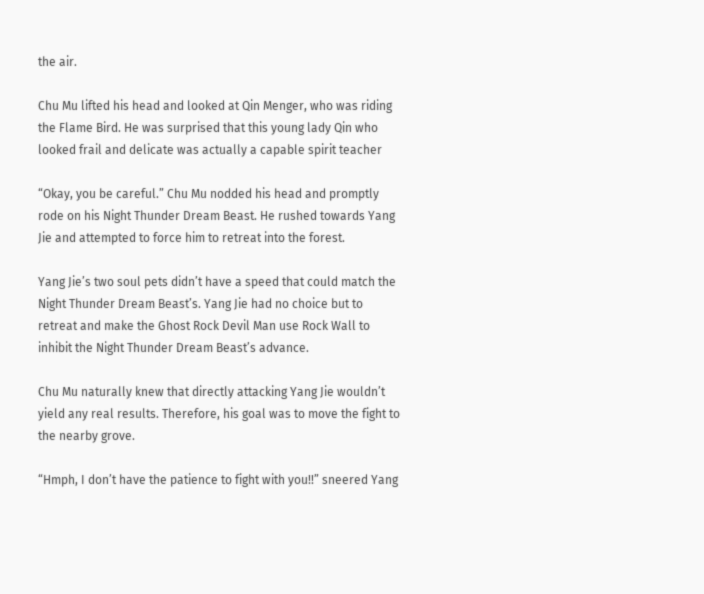the air.

Chu Mu lifted his head and looked at Qin Menger, who was riding the Flame Bird. He was surprised that this young lady Qin who looked frail and delicate was actually a capable spirit teacher

“Okay, you be careful.” Chu Mu nodded his head and promptly rode on his Night Thunder Dream Beast. He rushed towards Yang Jie and attempted to force him to retreat into the forest.

Yang Jie’s two soul pets didn’t have a speed that could match the Night Thunder Dream Beast’s. Yang Jie had no choice but to retreat and make the Ghost Rock Devil Man use Rock Wall to inhibit the Night Thunder Dream Beast’s advance.

Chu Mu naturally knew that directly attacking Yang Jie wouldn’t yield any real results. Therefore, his goal was to move the fight to the nearby grove.

“Hmph, I don’t have the patience to fight with you!!” sneered Yang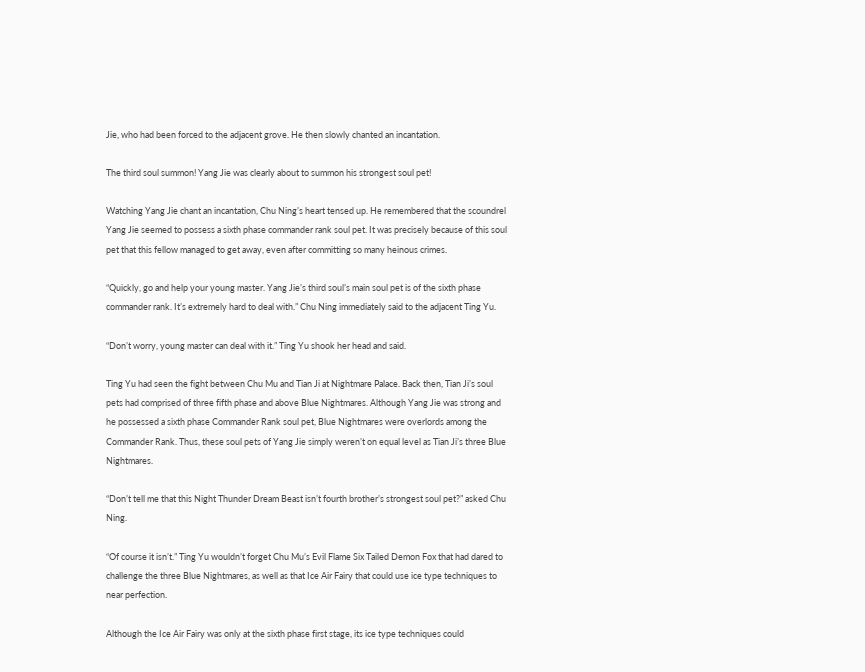Jie, who had been forced to the adjacent grove. He then slowly chanted an incantation.

The third soul summon! Yang Jie was clearly about to summon his strongest soul pet!

Watching Yang Jie chant an incantation, Chu Ning’s heart tensed up. He remembered that the scoundrel Yang Jie seemed to possess a sixth phase commander rank soul pet. It was precisely because of this soul pet that this fellow managed to get away, even after committing so many heinous crimes.

“Quickly, go and help your young master. Yang Jie’s third soul’s main soul pet is of the sixth phase commander rank. It’s extremely hard to deal with.” Chu Ning immediately said to the adjacent Ting Yu.

“Don’t worry, young master can deal with it.” Ting Yu shook her head and said.

Ting Yu had seen the fight between Chu Mu and Tian Ji at Nightmare Palace. Back then, Tian Ji’s soul pets had comprised of three fifth phase and above Blue Nightmares. Although Yang Jie was strong and he possessed a sixth phase Commander Rank soul pet, Blue Nightmares were overlords among the Commander Rank. Thus, these soul pets of Yang Jie simply weren’t on equal level as Tian Ji’s three Blue Nightmares.

“Don’t tell me that this Night Thunder Dream Beast isn’t fourth brother’s strongest soul pet?” asked Chu Ning.

“Of course it isn’t.” Ting Yu wouldn’t forget Chu Mu’s Evil Flame Six Tailed Demon Fox that had dared to challenge the three Blue Nightmares, as well as that Ice Air Fairy that could use ice type techniques to near perfection.

Although the Ice Air Fairy was only at the sixth phase first stage, its ice type techniques could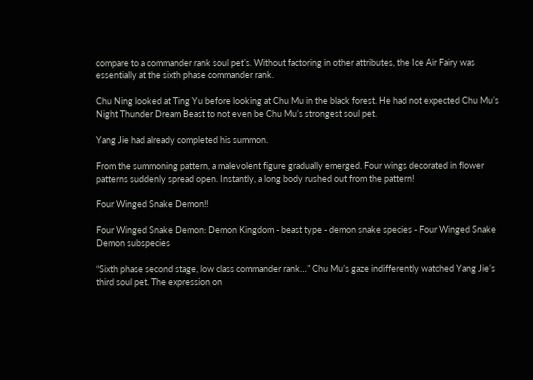compare to a commander rank soul pet’s. Without factoring in other attributes, the Ice Air Fairy was essentially at the sixth phase commander rank.

Chu Ning looked at Ting Yu before looking at Chu Mu in the black forest. He had not expected Chu Mu’s Night Thunder Dream Beast to not even be Chu Mu’s strongest soul pet.

Yang Jie had already completed his summon.

From the summoning pattern, a malevolent figure gradually emerged. Four wings decorated in flower patterns suddenly spread open. Instantly, a long body rushed out from the pattern!

Four Winged Snake Demon!!

Four Winged Snake Demon: Demon Kingdom - beast type - demon snake species - Four Winged Snake Demon subspecies

“Sixth phase second stage, low class commander rank…” Chu Mu’s gaze indifferently watched Yang Jie’s third soul pet. The expression on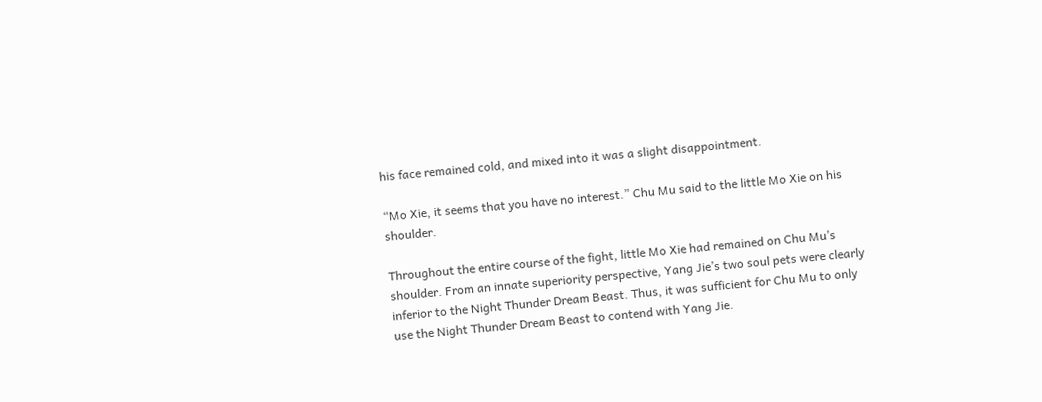his face remained cold, and mixed into it was a slight disappointment.

“Mo Xie, it seems that you have no interest.” Chu Mu said to the little Mo Xie on his shoulder.

Throughout the entire course of the fight, little Mo Xie had remained on Chu Mu’s shoulder. From an innate superiority perspective, Yang Jie’s two soul pets were clearly inferior to the Night Thunder Dream Beast. Thus, it was sufficient for Chu Mu to only use the Night Thunder Dream Beast to contend with Yang Jie.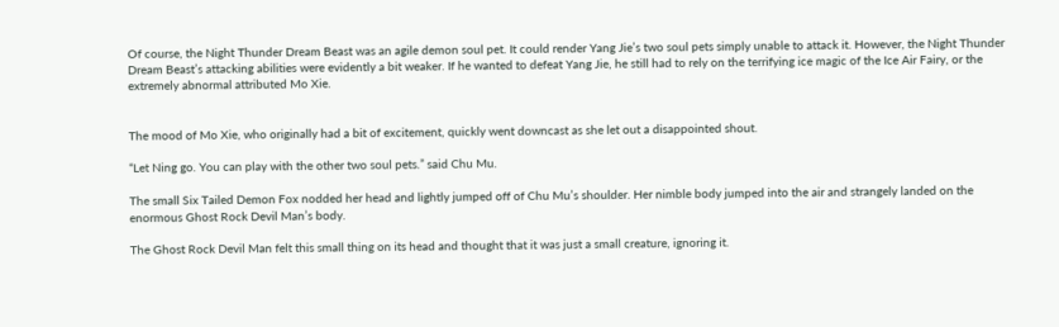Of course, the Night Thunder Dream Beast was an agile demon soul pet. It could render Yang Jie’s two soul pets simply unable to attack it. However, the Night Thunder Dream Beast’s attacking abilities were evidently a bit weaker. If he wanted to defeat Yang Jie, he still had to rely on the terrifying ice magic of the Ice Air Fairy, or the extremely abnormal attributed Mo Xie.


The mood of Mo Xie, who originally had a bit of excitement, quickly went downcast as she let out a disappointed shout.

“Let Ning go. You can play with the other two soul pets.” said Chu Mu.

The small Six Tailed Demon Fox nodded her head and lightly jumped off of Chu Mu’s shoulder. Her nimble body jumped into the air and strangely landed on the enormous Ghost Rock Devil Man’s body.

The Ghost Rock Devil Man felt this small thing on its head and thought that it was just a small creature, ignoring it.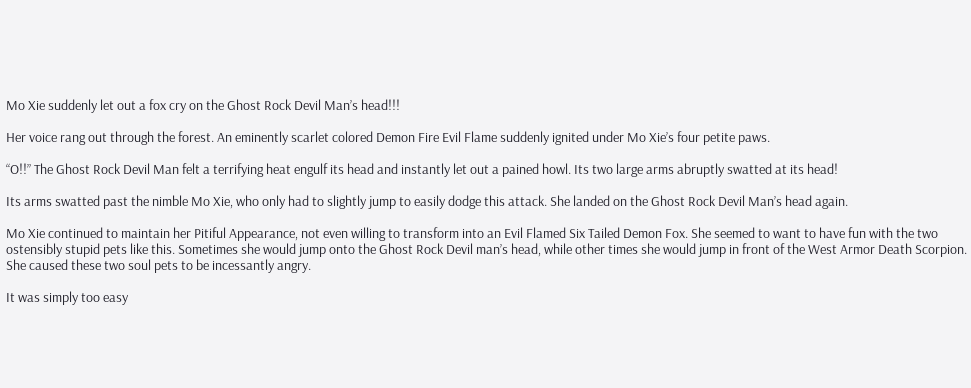Mo Xie suddenly let out a fox cry on the Ghost Rock Devil Man’s head!!!

Her voice rang out through the forest. An eminently scarlet colored Demon Fire Evil Flame suddenly ignited under Mo Xie’s four petite paws.

“O!!” The Ghost Rock Devil Man felt a terrifying heat engulf its head and instantly let out a pained howl. Its two large arms abruptly swatted at its head!

Its arms swatted past the nimble Mo Xie, who only had to slightly jump to easily dodge this attack. She landed on the Ghost Rock Devil Man’s head again.

Mo Xie continued to maintain her Pitiful Appearance, not even willing to transform into an Evil Flamed Six Tailed Demon Fox. She seemed to want to have fun with the two ostensibly stupid pets like this. Sometimes she would jump onto the Ghost Rock Devil man’s head, while other times she would jump in front of the West Armor Death Scorpion. She caused these two soul pets to be incessantly angry.

It was simply too easy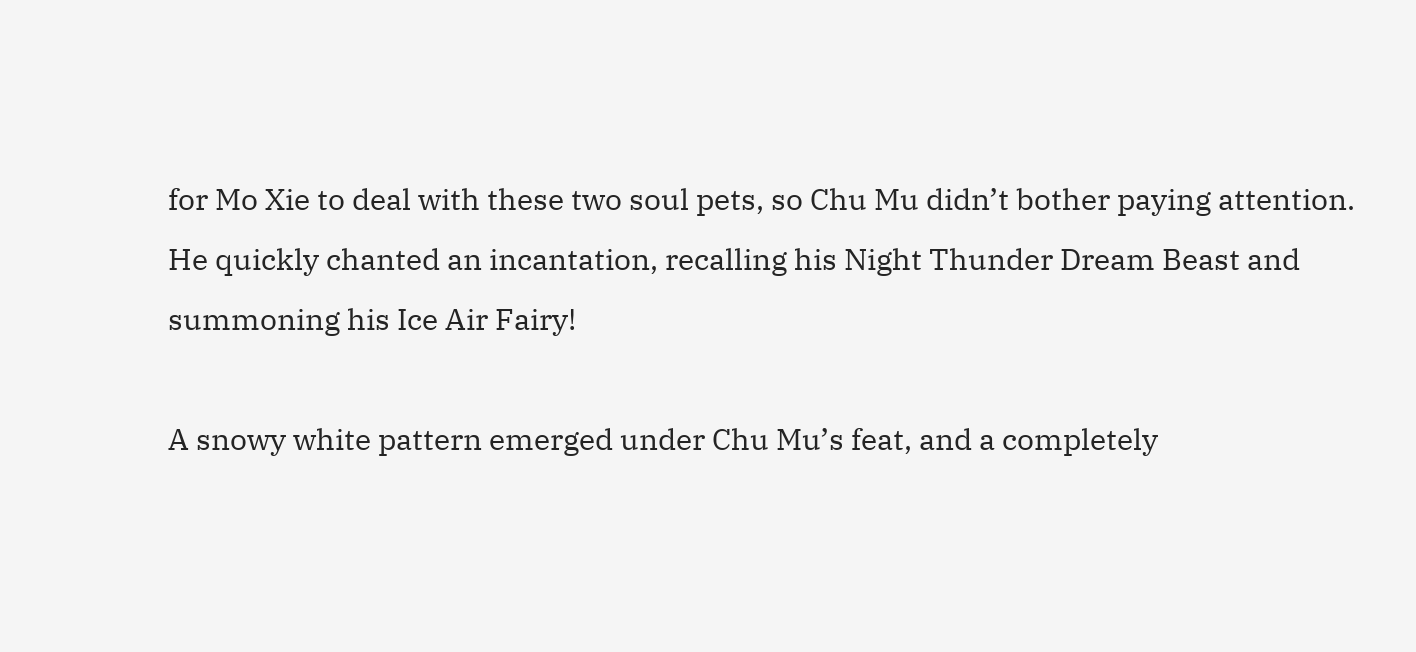for Mo Xie to deal with these two soul pets, so Chu Mu didn’t bother paying attention. He quickly chanted an incantation, recalling his Night Thunder Dream Beast and summoning his Ice Air Fairy!

A snowy white pattern emerged under Chu Mu’s feat, and a completely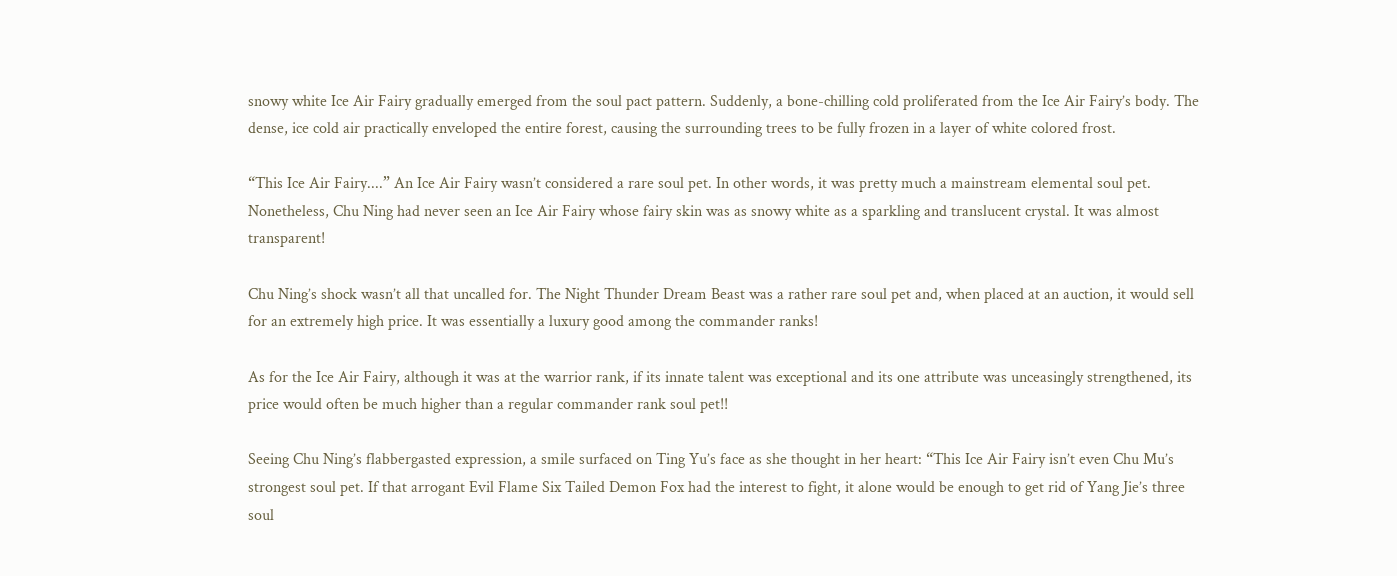snowy white Ice Air Fairy gradually emerged from the soul pact pattern. Suddenly, a bone-chilling cold proliferated from the Ice Air Fairy’s body. The dense, ice cold air practically enveloped the entire forest, causing the surrounding trees to be fully frozen in a layer of white colored frost.

“This Ice Air Fairy....” An Ice Air Fairy wasn’t considered a rare soul pet. In other words, it was pretty much a mainstream elemental soul pet. Nonetheless, Chu Ning had never seen an Ice Air Fairy whose fairy skin was as snowy white as a sparkling and translucent crystal. It was almost transparent!

Chu Ning’s shock wasn’t all that uncalled for. The Night Thunder Dream Beast was a rather rare soul pet and, when placed at an auction, it would sell for an extremely high price. It was essentially a luxury good among the commander ranks!

As for the Ice Air Fairy, although it was at the warrior rank, if its innate talent was exceptional and its one attribute was unceasingly strengthened, its price would often be much higher than a regular commander rank soul pet!!

Seeing Chu Ning’s flabbergasted expression, a smile surfaced on Ting Yu’s face as she thought in her heart: “This Ice Air Fairy isn’t even Chu Mu’s strongest soul pet. If that arrogant Evil Flame Six Tailed Demon Fox had the interest to fight, it alone would be enough to get rid of Yang Jie’s three soul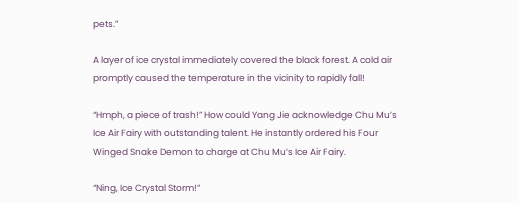pets.”

A layer of ice crystal immediately covered the black forest. A cold air promptly caused the temperature in the vicinity to rapidly fall!

“Hmph, a piece of trash!” How could Yang Jie acknowledge Chu Mu’s Ice Air Fairy with outstanding talent. He instantly ordered his Four Winged Snake Demon to charge at Chu Mu’s Ice Air Fairy.

“Ning, Ice Crystal Storm!”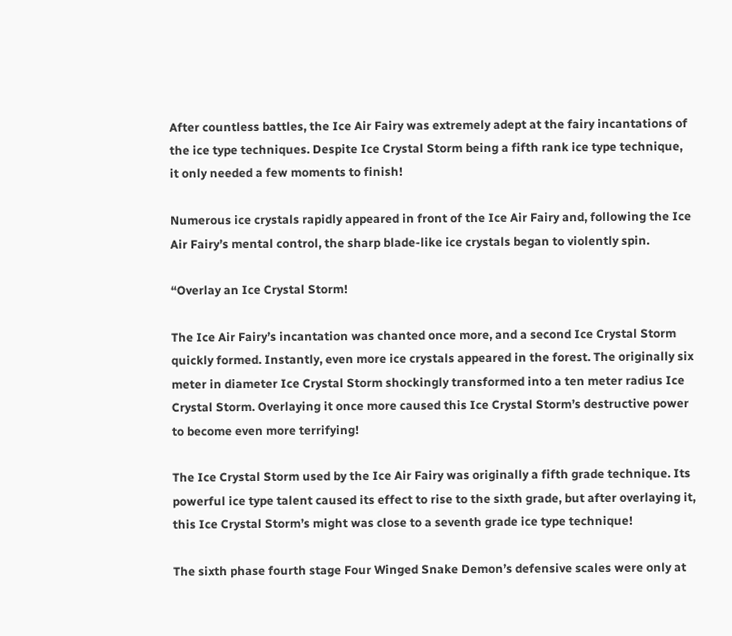After countless battles, the Ice Air Fairy was extremely adept at the fairy incantations of the ice type techniques. Despite Ice Crystal Storm being a fifth rank ice type technique, it only needed a few moments to finish!

Numerous ice crystals rapidly appeared in front of the Ice Air Fairy and, following the Ice Air Fairy’s mental control, the sharp blade-like ice crystals began to violently spin.

“Overlay an Ice Crystal Storm!

The Ice Air Fairy’s incantation was chanted once more, and a second Ice Crystal Storm quickly formed. Instantly, even more ice crystals appeared in the forest. The originally six meter in diameter Ice Crystal Storm shockingly transformed into a ten meter radius Ice Crystal Storm. Overlaying it once more caused this Ice Crystal Storm’s destructive power to become even more terrifying!

The Ice Crystal Storm used by the Ice Air Fairy was originally a fifth grade technique. Its powerful ice type talent caused its effect to rise to the sixth grade, but after overlaying it, this Ice Crystal Storm’s might was close to a seventh grade ice type technique!

The sixth phase fourth stage Four Winged Snake Demon’s defensive scales were only at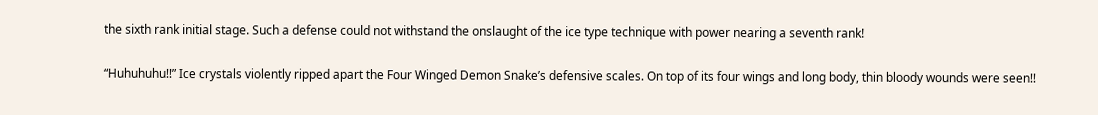the sixth rank initial stage. Such a defense could not withstand the onslaught of the ice type technique with power nearing a seventh rank!

“Huhuhuhu!!” Ice crystals violently ripped apart the Four Winged Demon Snake’s defensive scales. On top of its four wings and long body, thin bloody wounds were seen!!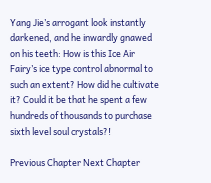Yang Jie’s arrogant look instantly darkened, and he inwardly gnawed on his teeth: How is this Ice Air Fairy’s ice type control abnormal to such an extent? How did he cultivate it? Could it be that he spent a few hundreds of thousands to purchase sixth level soul crystals?!

Previous Chapter Next Chapter